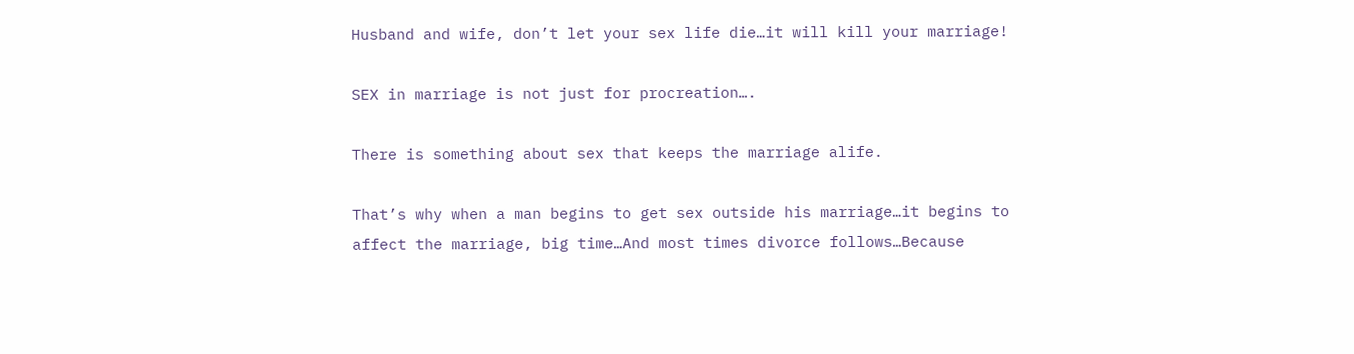Husband and wife, don’t let your sex life die…it will kill your marriage!

SEX in marriage is not just for procreation….

There is something about sex that keeps the marriage alife.

That’s why when a man begins to get sex outside his marriage…it begins to affect the marriage, big time…And most times divorce follows…Because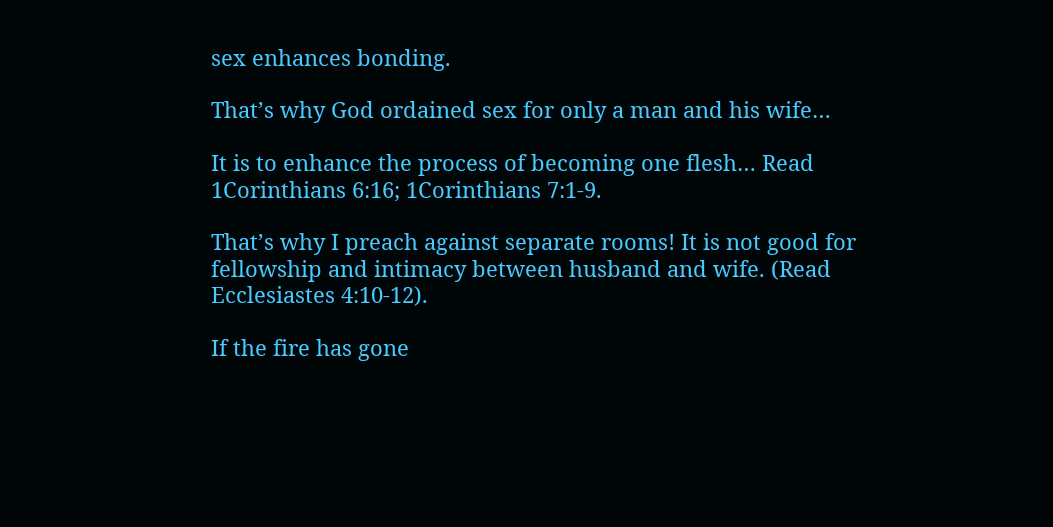sex enhances bonding.

That’s why God ordained sex for only a man and his wife…

It is to enhance the process of becoming one flesh… Read 1Corinthians 6:16; 1Corinthians 7:1-9.

That’s why I preach against separate rooms! It is not good for fellowship and intimacy between husband and wife. (Read Ecclesiastes 4:10-12).

If the fire has gone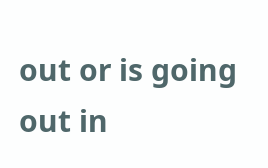out or is going out in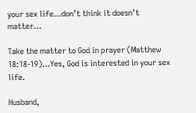your sex life…don’t think it doesn’t matter…

Take the matter to God in prayer (Matthew 18:18-19)…Yes, God is interested in your sex life.

Husband,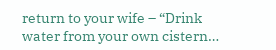return to your wife – “Drink water from your own cistern…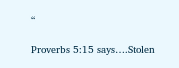“

Proverbs 5:15 says….Stolen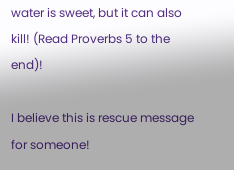water is sweet, but it can also kill! (Read Proverbs 5 to the end)!

I believe this is rescue message for someone!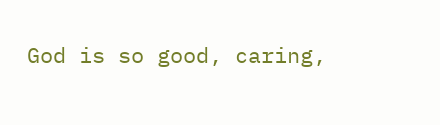God is so good, caring,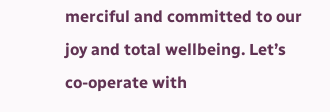merciful and committed to our joy and total wellbeing. Let’s co-operate with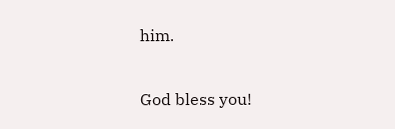him.

God bless you!